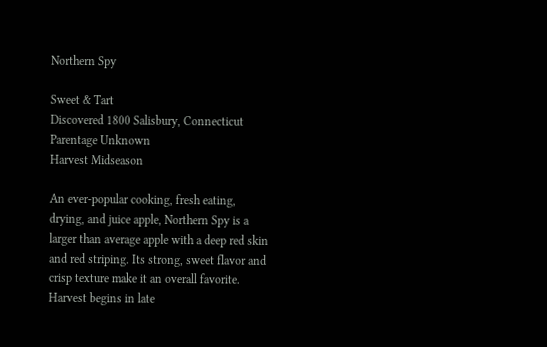Northern Spy

Sweet & Tart
Discovered 1800 Salisbury, Connecticut
Parentage Unknown
Harvest Midseason

An ever-popular cooking, fresh eating, drying, and juice apple, Northern Spy is a larger than average apple with a deep red skin and red striping. Its strong, sweet flavor and crisp texture make it an overall favorite. Harvest begins in late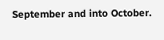September and into October.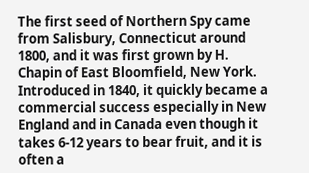The first seed of Northern Spy came from Salisbury, Connecticut around 1800, and it was first grown by H. Chapin of East Bloomfield, New York. Introduced in 1840, it quickly became a commercial success especially in New England and in Canada even though it takes 6-12 years to bear fruit, and it is often a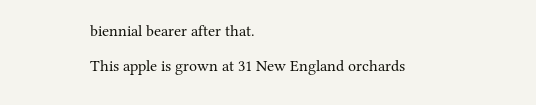biennial bearer after that.

This apple is grown at 31 New England orchards